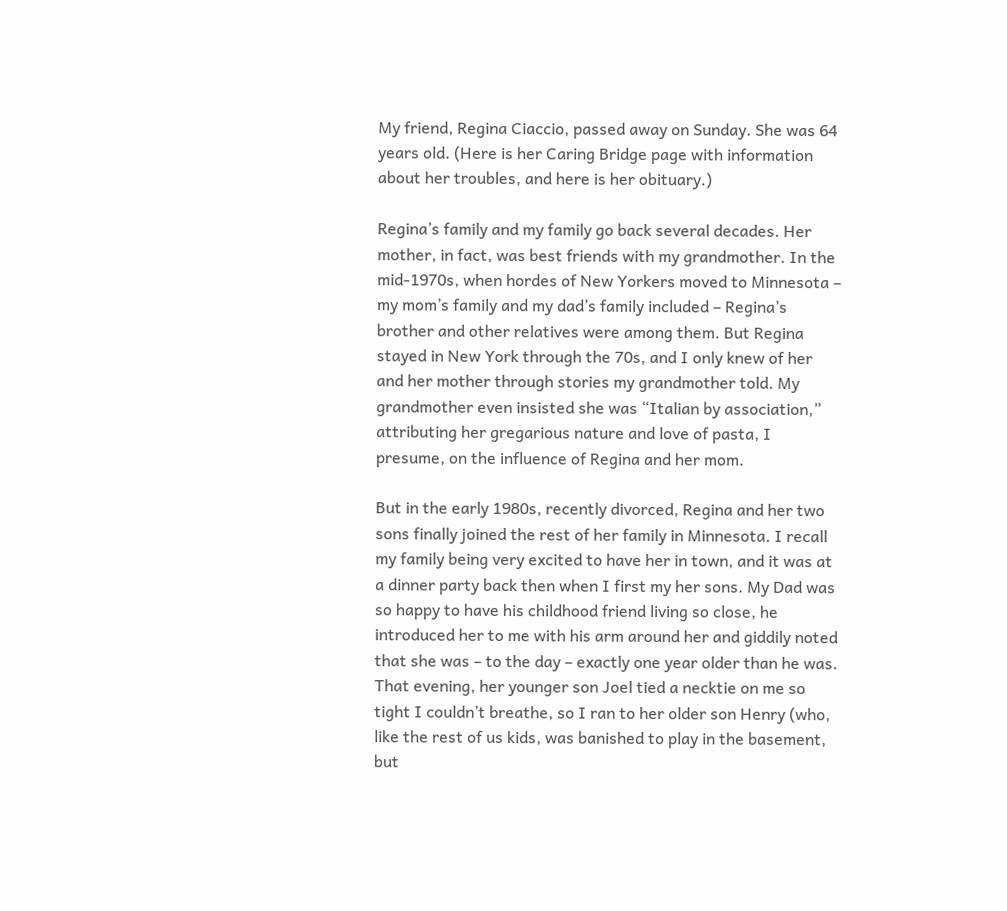My friend, Regina Ciaccio, passed away on Sunday. She was 64 years old. (Here is her Caring Bridge page with information about her troubles, and here is her obituary.)

Regina’s family and my family go back several decades. Her mother, in fact, was best friends with my grandmother. In the mid-1970s, when hordes of New Yorkers moved to Minnesota – my mom’s family and my dad’s family included – Regina’s brother and other relatives were among them. But Regina stayed in New York through the 70s, and I only knew of her and her mother through stories my grandmother told. My grandmother even insisted she was “Italian by association,” attributing her gregarious nature and love of pasta, I presume, on the influence of Regina and her mom.

But in the early 1980s, recently divorced, Regina and her two sons finally joined the rest of her family in Minnesota. I recall my family being very excited to have her in town, and it was at a dinner party back then when I first my her sons. My Dad was so happy to have his childhood friend living so close, he introduced her to me with his arm around her and giddily noted that she was – to the day – exactly one year older than he was. That evening, her younger son Joel tied a necktie on me so tight I couldn’t breathe, so I ran to her older son Henry (who, like the rest of us kids, was banished to play in the basement, but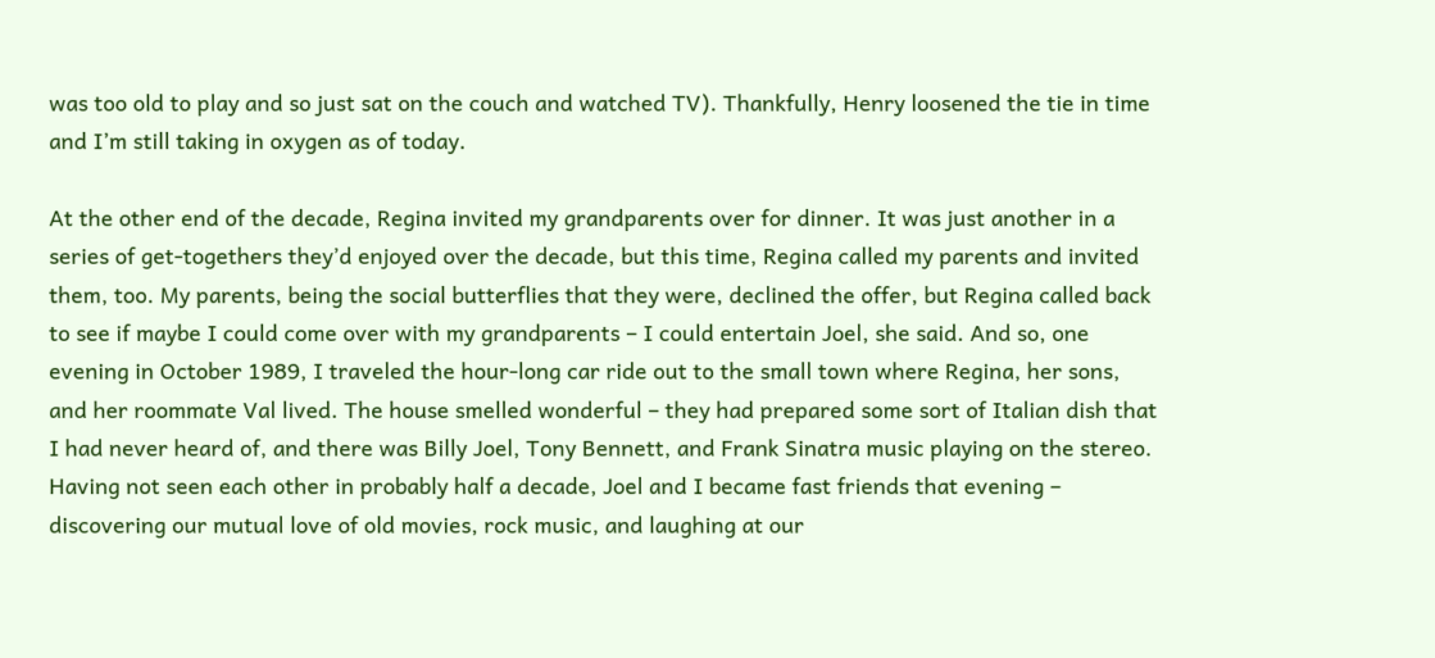was too old to play and so just sat on the couch and watched TV). Thankfully, Henry loosened the tie in time and I’m still taking in oxygen as of today.

At the other end of the decade, Regina invited my grandparents over for dinner. It was just another in a series of get-togethers they’d enjoyed over the decade, but this time, Regina called my parents and invited them, too. My parents, being the social butterflies that they were, declined the offer, but Regina called back to see if maybe I could come over with my grandparents – I could entertain Joel, she said. And so, one evening in October 1989, I traveled the hour-long car ride out to the small town where Regina, her sons, and her roommate Val lived. The house smelled wonderful – they had prepared some sort of Italian dish that I had never heard of, and there was Billy Joel, Tony Bennett, and Frank Sinatra music playing on the stereo. Having not seen each other in probably half a decade, Joel and I became fast friends that evening – discovering our mutual love of old movies, rock music, and laughing at our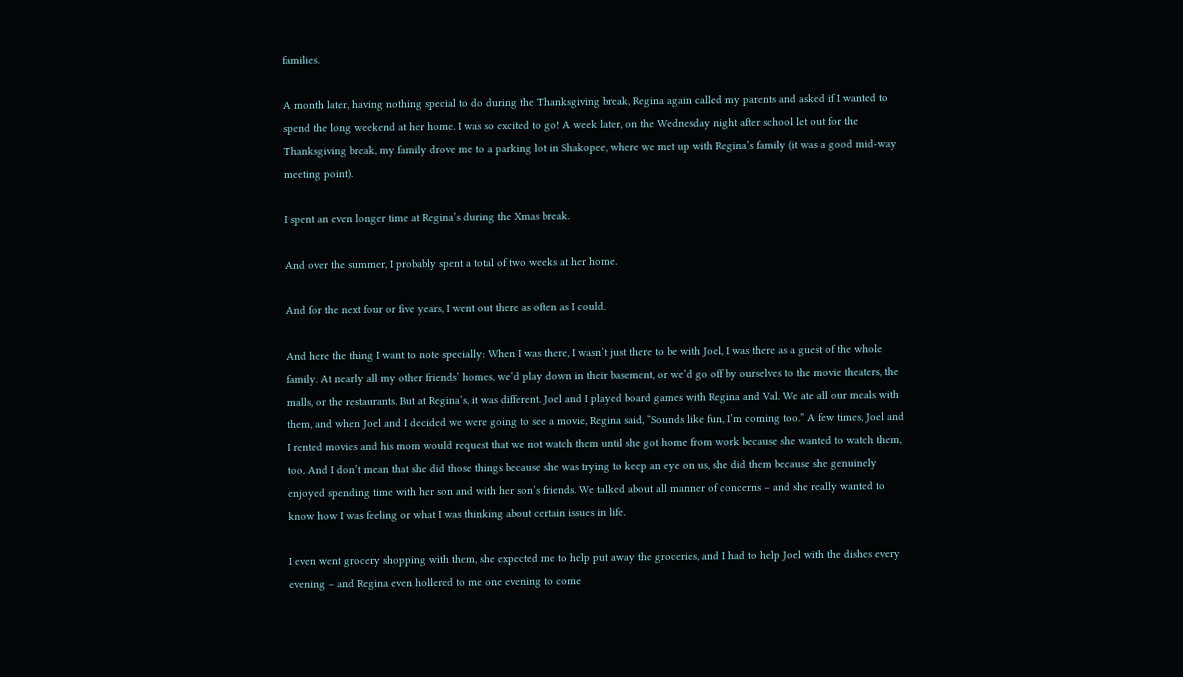families.

A month later, having nothing special to do during the Thanksgiving break, Regina again called my parents and asked if I wanted to spend the long weekend at her home. I was so excited to go! A week later, on the Wednesday night after school let out for the Thanksgiving break, my family drove me to a parking lot in Shakopee, where we met up with Regina’s family (it was a good mid-way meeting point).

I spent an even longer time at Regina’s during the Xmas break.

And over the summer, I probably spent a total of two weeks at her home.

And for the next four or five years, I went out there as often as I could.

And here the thing I want to note specially: When I was there, I wasn’t just there to be with Joel, I was there as a guest of the whole family. At nearly all my other friends’ homes, we’d play down in their basement, or we’d go off by ourselves to the movie theaters, the malls, or the restaurants. But at Regina’s, it was different. Joel and I played board games with Regina and Val. We ate all our meals with them, and when Joel and I decided we were going to see a movie, Regina said, “Sounds like fun, I’m coming too.” A few times, Joel and I rented movies and his mom would request that we not watch them until she got home from work because she wanted to watch them, too. And I don’t mean that she did those things because she was trying to keep an eye on us, she did them because she genuinely enjoyed spending time with her son and with her son’s friends. We talked about all manner of concerns – and she really wanted to know how I was feeling or what I was thinking about certain issues in life.

I even went grocery shopping with them, she expected me to help put away the groceries, and I had to help Joel with the dishes every evening – and Regina even hollered to me one evening to come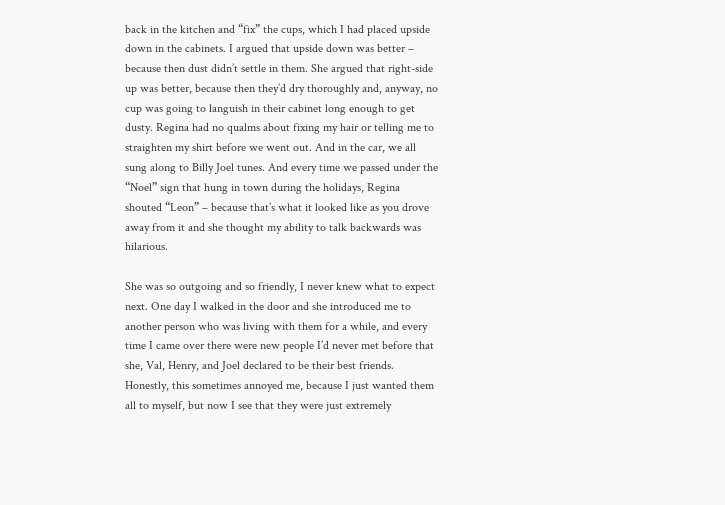back in the kitchen and “fix” the cups, which I had placed upside down in the cabinets. I argued that upside down was better – because then dust didn’t settle in them. She argued that right-side up was better, because then they’d dry thoroughly and, anyway, no cup was going to languish in their cabinet long enough to get dusty. Regina had no qualms about fixing my hair or telling me to straighten my shirt before we went out. And in the car, we all sung along to Billy Joel tunes. And every time we passed under the “Noel” sign that hung in town during the holidays, Regina shouted “Leon” – because that’s what it looked like as you drove away from it and she thought my ability to talk backwards was hilarious.

She was so outgoing and so friendly, I never knew what to expect next. One day I walked in the door and she introduced me to another person who was living with them for a while, and every time I came over there were new people I’d never met before that she, Val, Henry, and Joel declared to be their best friends. Honestly, this sometimes annoyed me, because I just wanted them all to myself, but now I see that they were just extremely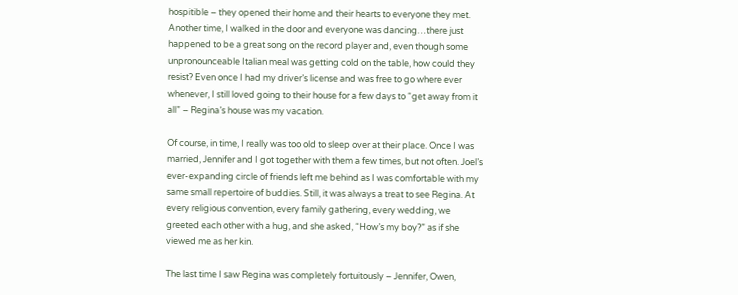hospitible – they opened their home and their hearts to everyone they met. Another time, I walked in the door and everyone was dancing…there just happened to be a great song on the record player and, even though some unpronounceable Italian meal was getting cold on the table, how could they resist? Even once I had my driver’s license and was free to go where ever whenever, I still loved going to their house for a few days to “get away from it all” – Regina’s house was my vacation.

Of course, in time, I really was too old to sleep over at their place. Once I was married, Jennifer and I got together with them a few times, but not often. Joel’s ever-expanding circle of friends left me behind as I was comfortable with my same small repertoire of buddies. Still, it was always a treat to see Regina. At every religious convention, every family gathering, every wedding, we greeted each other with a hug, and she asked, “How’s my boy?” as if she viewed me as her kin.

The last time I saw Regina was completely fortuitously – Jennifer, Owen,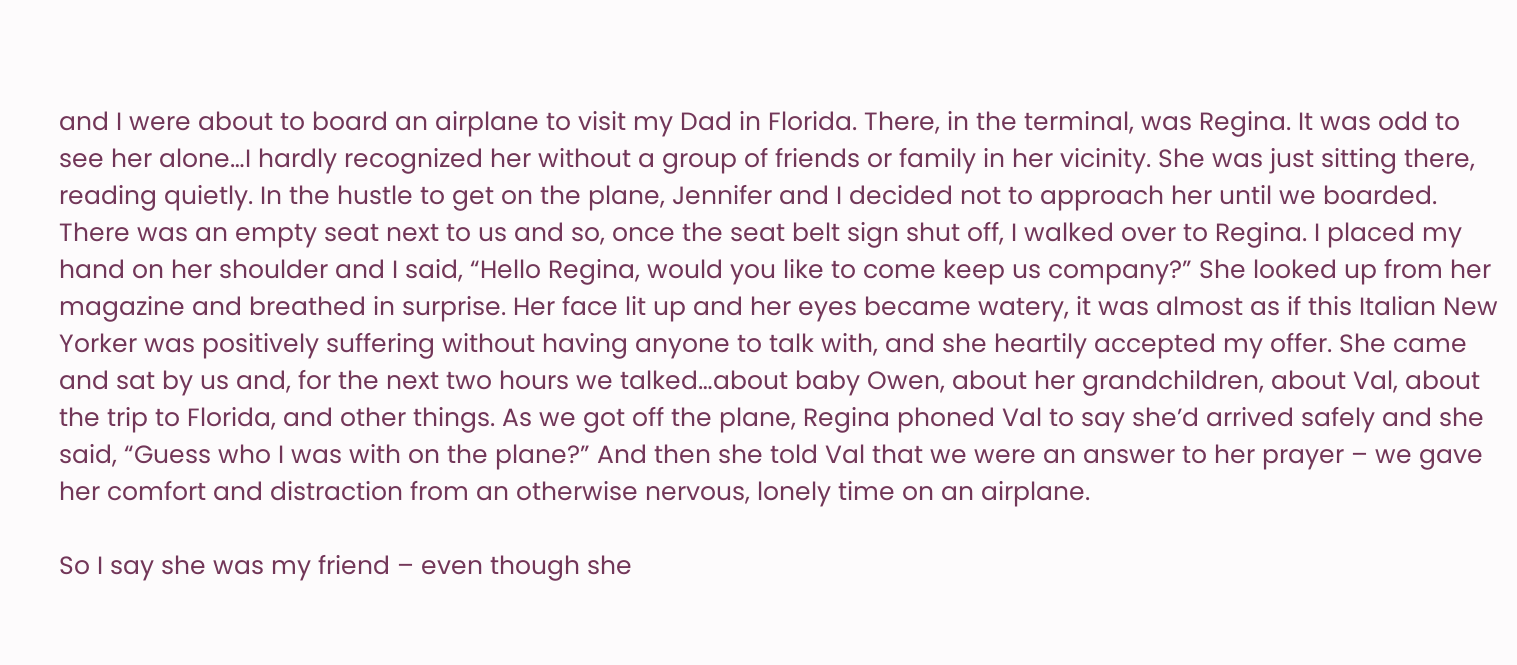and I were about to board an airplane to visit my Dad in Florida. There, in the terminal, was Regina. It was odd to see her alone…I hardly recognized her without a group of friends or family in her vicinity. She was just sitting there, reading quietly. In the hustle to get on the plane, Jennifer and I decided not to approach her until we boarded. There was an empty seat next to us and so, once the seat belt sign shut off, I walked over to Regina. I placed my hand on her shoulder and I said, “Hello Regina, would you like to come keep us company?” She looked up from her magazine and breathed in surprise. Her face lit up and her eyes became watery, it was almost as if this Italian New Yorker was positively suffering without having anyone to talk with, and she heartily accepted my offer. She came and sat by us and, for the next two hours we talked…about baby Owen, about her grandchildren, about Val, about the trip to Florida, and other things. As we got off the plane, Regina phoned Val to say she’d arrived safely and she said, “Guess who I was with on the plane?” And then she told Val that we were an answer to her prayer – we gave her comfort and distraction from an otherwise nervous, lonely time on an airplane.

So I say she was my friend – even though she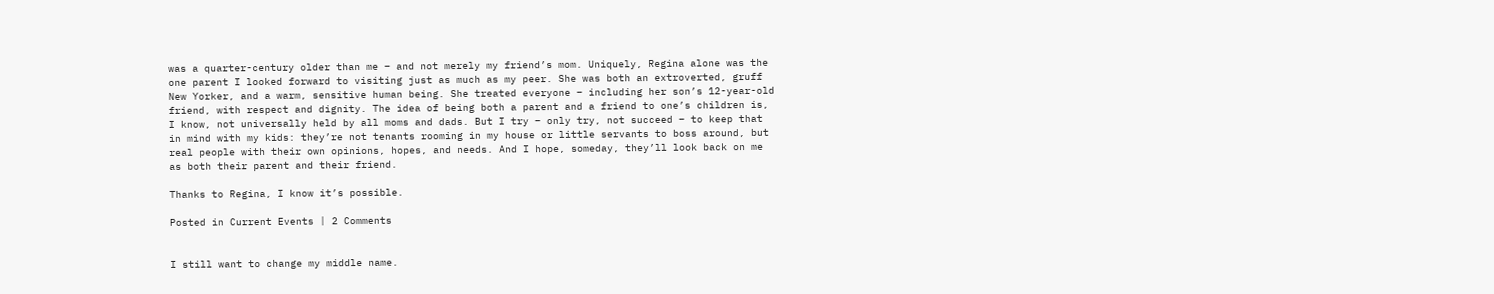was a quarter-century older than me – and not merely my friend’s mom. Uniquely, Regina alone was the one parent I looked forward to visiting just as much as my peer. She was both an extroverted, gruff New Yorker, and a warm, sensitive human being. She treated everyone – including her son’s 12-year-old friend, with respect and dignity. The idea of being both a parent and a friend to one’s children is, I know, not universally held by all moms and dads. But I try – only try, not succeed – to keep that in mind with my kids: they’re not tenants rooming in my house or little servants to boss around, but real people with their own opinions, hopes, and needs. And I hope, someday, they’ll look back on me as both their parent and their friend.

Thanks to Regina, I know it’s possible.

Posted in Current Events | 2 Comments


I still want to change my middle name.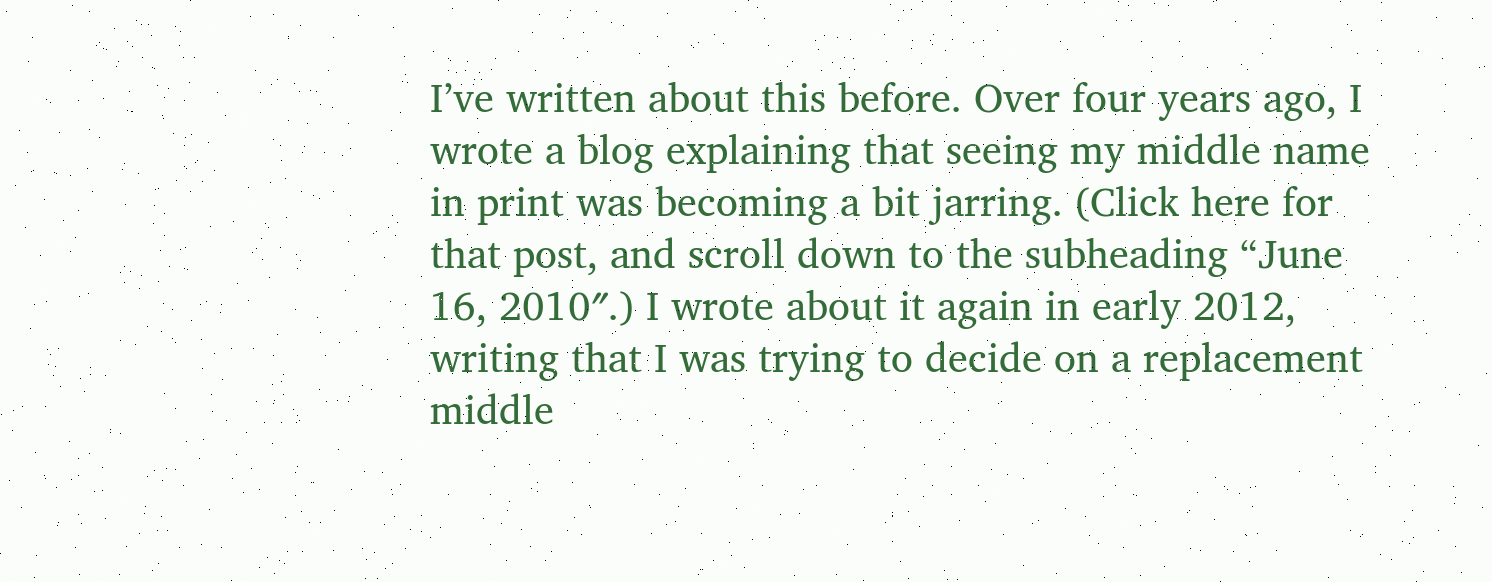I’ve written about this before. Over four years ago, I wrote a blog explaining that seeing my middle name in print was becoming a bit jarring. (Click here for that post, and scroll down to the subheading “June 16, 2010″.) I wrote about it again in early 2012, writing that I was trying to decide on a replacement middle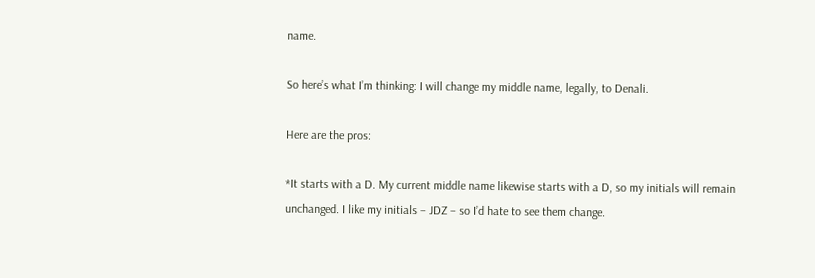name.

So here’s what I’m thinking: I will change my middle name, legally, to Denali.

Here are the pros:

*It starts with a D. My current middle name likewise starts with a D, so my initials will remain unchanged. I like my initials – JDZ – so I’d hate to see them change.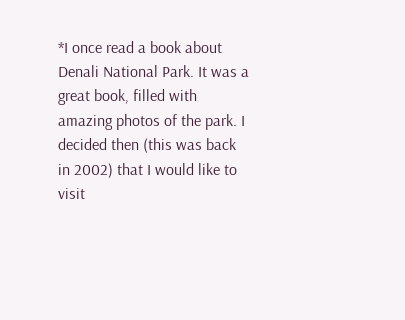*I once read a book about Denali National Park. It was a great book, filled with amazing photos of the park. I decided then (this was back in 2002) that I would like to visit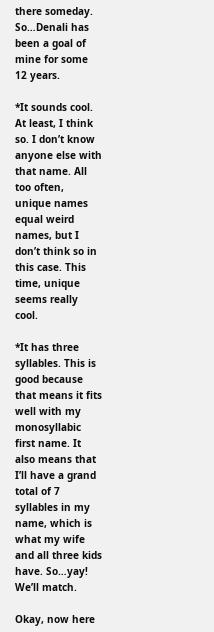there someday. So…Denali has been a goal of mine for some 12 years.

*It sounds cool. At least, I think so. I don’t know anyone else with that name. All too often, unique names equal weird names, but I don’t think so in this case. This time, unique seems really cool.

*It has three syllables. This is good because that means it fits well with my monosyllabic first name. It also means that I’ll have a grand total of 7 syllables in my name, which is what my wife and all three kids have. So…yay! We’ll match.

Okay, now here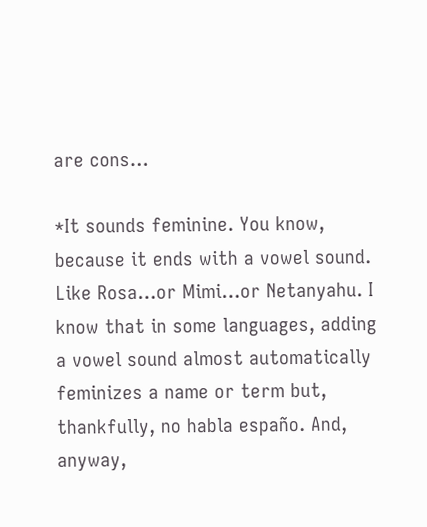are cons…

*It sounds feminine. You know, because it ends with a vowel sound. Like Rosa…or Mimi…or Netanyahu. I know that in some languages, adding a vowel sound almost automatically feminizes a name or term but, thankfully, no habla españo. And, anyway,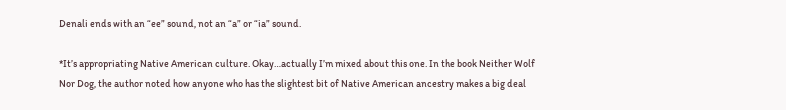Denali ends with an “ee” sound, not an “a” or “ia” sound.

*It’s appropriating Native American culture. Okay…actually I’m mixed about this one. In the book Neither Wolf Nor Dog, the author noted how anyone who has the slightest bit of Native American ancestry makes a big deal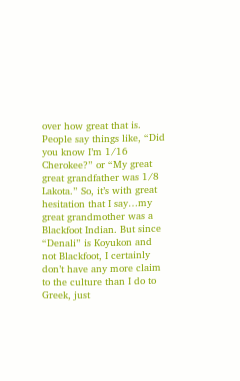over how great that is. People say things like, “Did you know I’m 1/16 Cherokee?” or “My great great grandfather was 1/8 Lakota.” So, it’s with great hesitation that I say…my great grandmother was a Blackfoot Indian. But since “Denali” is Koyukon and not Blackfoot, I certainly don’t have any more claim to the culture than I do to Greek, just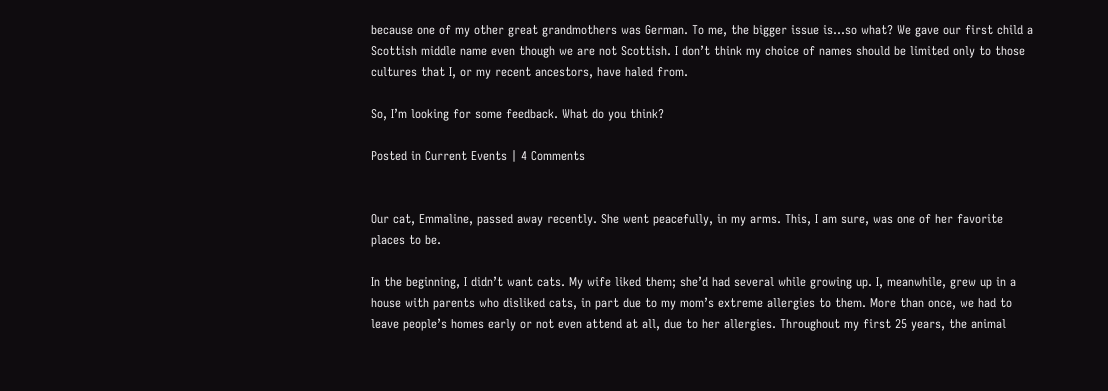because one of my other great grandmothers was German. To me, the bigger issue is…so what? We gave our first child a Scottish middle name even though we are not Scottish. I don’t think my choice of names should be limited only to those cultures that I, or my recent ancestors, have haled from.

So, I’m looking for some feedback. What do you think?

Posted in Current Events | 4 Comments


Our cat, Emmaline, passed away recently. She went peacefully, in my arms. This, I am sure, was one of her favorite places to be.

In the beginning, I didn’t want cats. My wife liked them; she’d had several while growing up. I, meanwhile, grew up in a house with parents who disliked cats, in part due to my mom’s extreme allergies to them. More than once, we had to leave people’s homes early or not even attend at all, due to her allergies. Throughout my first 25 years, the animal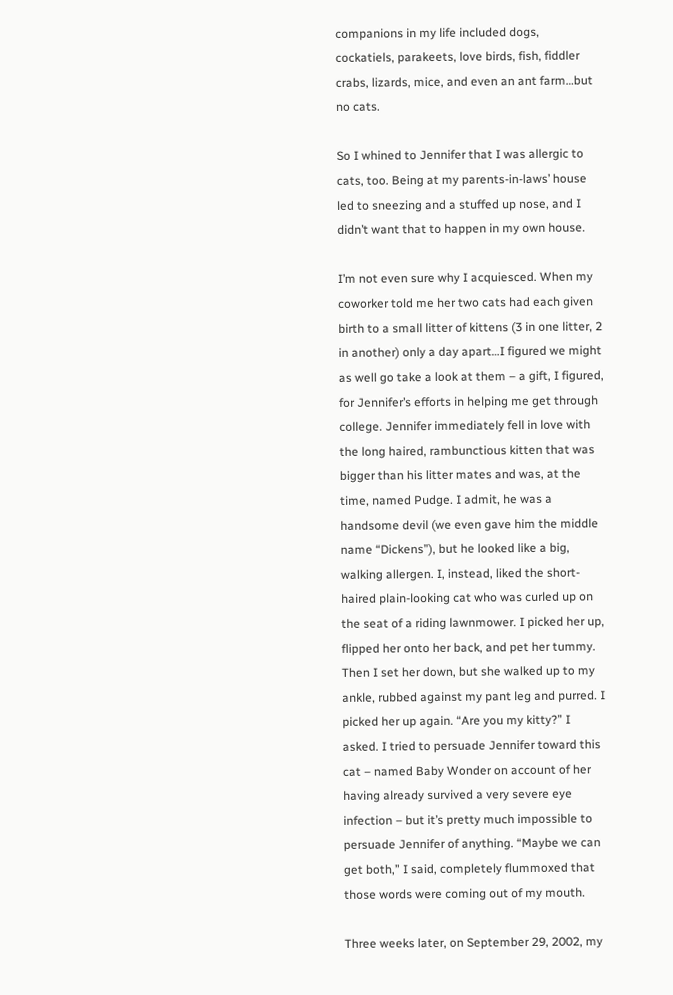companions in my life included dogs, cockatiels, parakeets, love birds, fish, fiddler crabs, lizards, mice, and even an ant farm…but no cats.

So I whined to Jennifer that I was allergic to cats, too. Being at my parents-in-laws’ house led to sneezing and a stuffed up nose, and I didn’t want that to happen in my own house.

I’m not even sure why I acquiesced. When my coworker told me her two cats had each given birth to a small litter of kittens (3 in one litter, 2 in another) only a day apart…I figured we might as well go take a look at them – a gift, I figured, for Jennifer’s efforts in helping me get through college. Jennifer immediately fell in love with the long haired, rambunctious kitten that was bigger than his litter mates and was, at the time, named Pudge. I admit, he was a handsome devil (we even gave him the middle name “Dickens”), but he looked like a big, walking allergen. I, instead, liked the short-haired plain-looking cat who was curled up on the seat of a riding lawnmower. I picked her up, flipped her onto her back, and pet her tummy. Then I set her down, but she walked up to my ankle, rubbed against my pant leg and purred. I picked her up again. “Are you my kitty?” I asked. I tried to persuade Jennifer toward this cat – named Baby Wonder on account of her having already survived a very severe eye infection – but it’s pretty much impossible to persuade Jennifer of anything. “Maybe we can get both,” I said, completely flummoxed that those words were coming out of my mouth.

Three weeks later, on September 29, 2002, my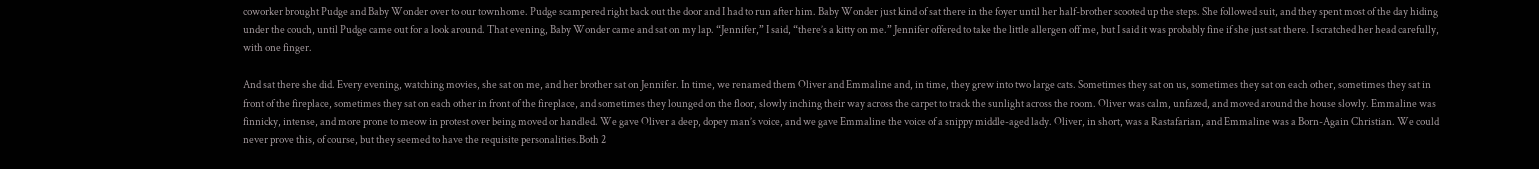coworker brought Pudge and Baby Wonder over to our townhome. Pudge scampered right back out the door and I had to run after him. Baby Wonder just kind of sat there in the foyer until her half-brother scooted up the steps. She followed suit, and they spent most of the day hiding under the couch, until Pudge came out for a look around. That evening, Baby Wonder came and sat on my lap. “Jennifer,” I said, “there’s a kitty on me.” Jennifer offered to take the little allergen off me, but I said it was probably fine if she just sat there. I scratched her head carefully, with one finger.

And sat there she did. Every evening, watching movies, she sat on me, and her brother sat on Jennifer. In time, we renamed them Oliver and Emmaline and, in time, they grew into two large cats. Sometimes they sat on us, sometimes they sat on each other, sometimes they sat in front of the fireplace, sometimes they sat on each other in front of the fireplace, and sometimes they lounged on the floor, slowly inching their way across the carpet to track the sunlight across the room. Oliver was calm, unfazed, and moved around the house slowly. Emmaline was finnicky, intense, and more prone to meow in protest over being moved or handled. We gave Oliver a deep, dopey man’s voice, and we gave Emmaline the voice of a snippy middle-aged lady. Oliver, in short, was a Rastafarian, and Emmaline was a Born-Again Christian. We could never prove this, of course, but they seemed to have the requisite personalities.Both 2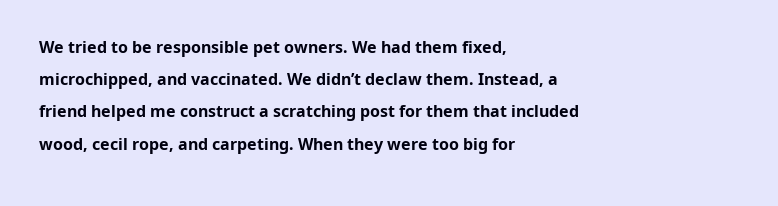We tried to be responsible pet owners. We had them fixed, microchipped, and vaccinated. We didn’t declaw them. Instead, a friend helped me construct a scratching post for them that included wood, cecil rope, and carpeting. When they were too big for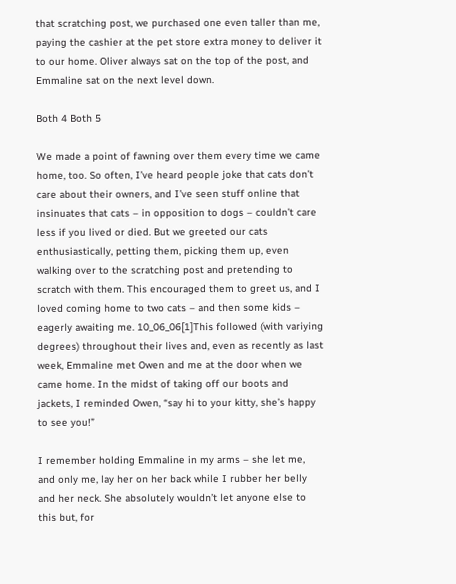that scratching post, we purchased one even taller than me, paying the cashier at the pet store extra money to deliver it to our home. Oliver always sat on the top of the post, and Emmaline sat on the next level down.

Both 4 Both 5

We made a point of fawning over them every time we came home, too. So often, I’ve heard people joke that cats don’t care about their owners, and I’ve seen stuff online that insinuates that cats – in opposition to dogs – couldn’t care less if you lived or died. But we greeted our cats enthusiastically, petting them, picking them up, even walking over to the scratching post and pretending to scratch with them. This encouraged them to greet us, and I loved coming home to two cats – and then some kids – eagerly awaiting me. 10_06_06[1]This followed (with variying degrees) throughout their lives and, even as recently as last week, Emmaline met Owen and me at the door when we came home. In the midst of taking off our boots and jackets, I reminded Owen, “say hi to your kitty, she’s happy to see you!”

I remember holding Emmaline in my arms – she let me, and only me, lay her on her back while I rubber her belly and her neck. She absolutely wouldn’t let anyone else to this but, for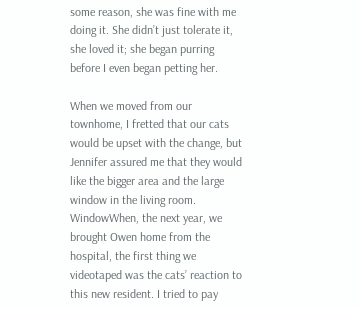some reason, she was fine with me doing it. She didn’t just tolerate it, she loved it; she began purring before I even began petting her.

When we moved from our townhome, I fretted that our cats would be upset with the change, but Jennifer assured me that they would like the bigger area and the large window in the living room. WindowWhen, the next year, we brought Owen home from the hospital, the first thing we videotaped was the cats’ reaction to this new resident. I tried to pay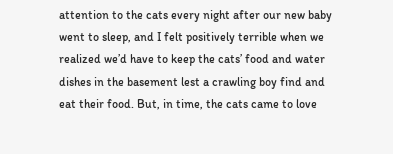attention to the cats every night after our new baby went to sleep, and I felt positively terrible when we realized we’d have to keep the cats’ food and water dishes in the basement lest a crawling boy find and eat their food. But, in time, the cats came to love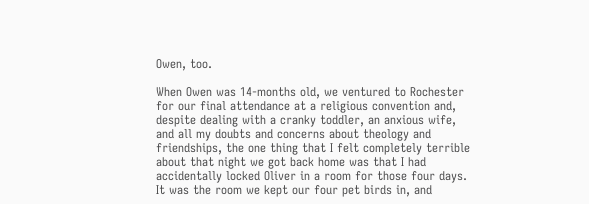Owen, too.

When Owen was 14-months old, we ventured to Rochester for our final attendance at a religious convention and, despite dealing with a cranky toddler, an anxious wife, and all my doubts and concerns about theology and friendships, the one thing that I felt completely terrible about that night we got back home was that I had accidentally locked Oliver in a room for those four days. It was the room we kept our four pet birds in, and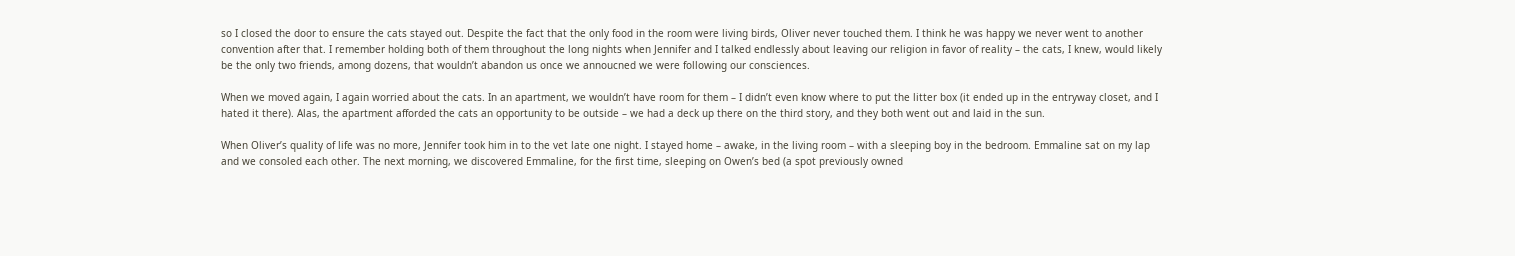so I closed the door to ensure the cats stayed out. Despite the fact that the only food in the room were living birds, Oliver never touched them. I think he was happy we never went to another convention after that. I remember holding both of them throughout the long nights when Jennifer and I talked endlessly about leaving our religion in favor of reality – the cats, I knew, would likely be the only two friends, among dozens, that wouldn’t abandon us once we annoucned we were following our consciences.

When we moved again, I again worried about the cats. In an apartment, we wouldn’t have room for them – I didn’t even know where to put the litter box (it ended up in the entryway closet, and I hated it there). Alas, the apartment afforded the cats an opportunity to be outside – we had a deck up there on the third story, and they both went out and laid in the sun.

When Oliver’s quality of life was no more, Jennifer took him in to the vet late one night. I stayed home – awake, in the living room – with a sleeping boy in the bedroom. Emmaline sat on my lap and we consoled each other. The next morning, we discovered Emmaline, for the first time, sleeping on Owen’s bed (a spot previously owned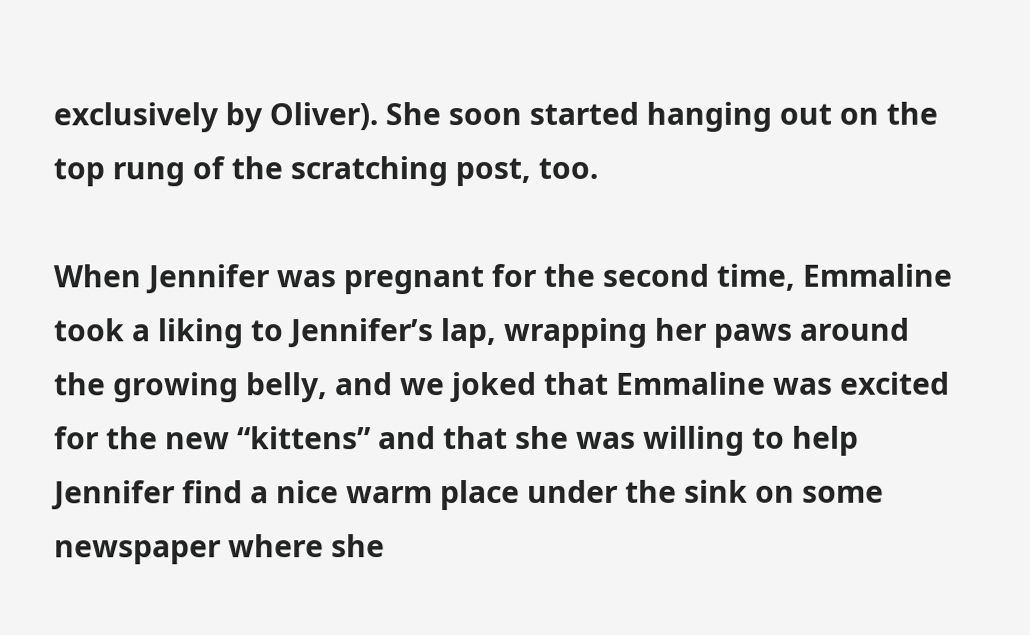exclusively by Oliver). She soon started hanging out on the top rung of the scratching post, too.

When Jennifer was pregnant for the second time, Emmaline took a liking to Jennifer’s lap, wrapping her paws around the growing belly, and we joked that Emmaline was excited for the new “kittens” and that she was willing to help Jennifer find a nice warm place under the sink on some newspaper where she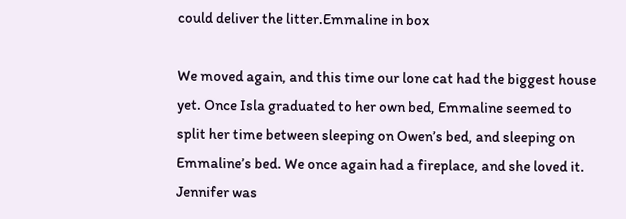could deliver the litter.Emmaline in box

We moved again, and this time our lone cat had the biggest house yet. Once Isla graduated to her own bed, Emmaline seemed to split her time between sleeping on Owen’s bed, and sleeping on Emmaline’s bed. We once again had a fireplace, and she loved it. Jennifer was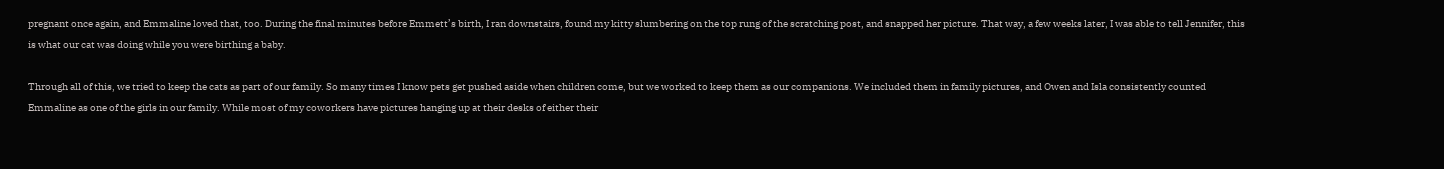pregnant once again, and Emmaline loved that, too. During the final minutes before Emmett’s birth, I ran downstairs, found my kitty slumbering on the top rung of the scratching post, and snapped her picture. That way, a few weeks later, I was able to tell Jennifer, this is what our cat was doing while you were birthing a baby.

Through all of this, we tried to keep the cats as part of our family. So many times I know pets get pushed aside when children come, but we worked to keep them as our companions. We included them in family pictures, and Owen and Isla consistently counted Emmaline as one of the girls in our family. While most of my coworkers have pictures hanging up at their desks of either their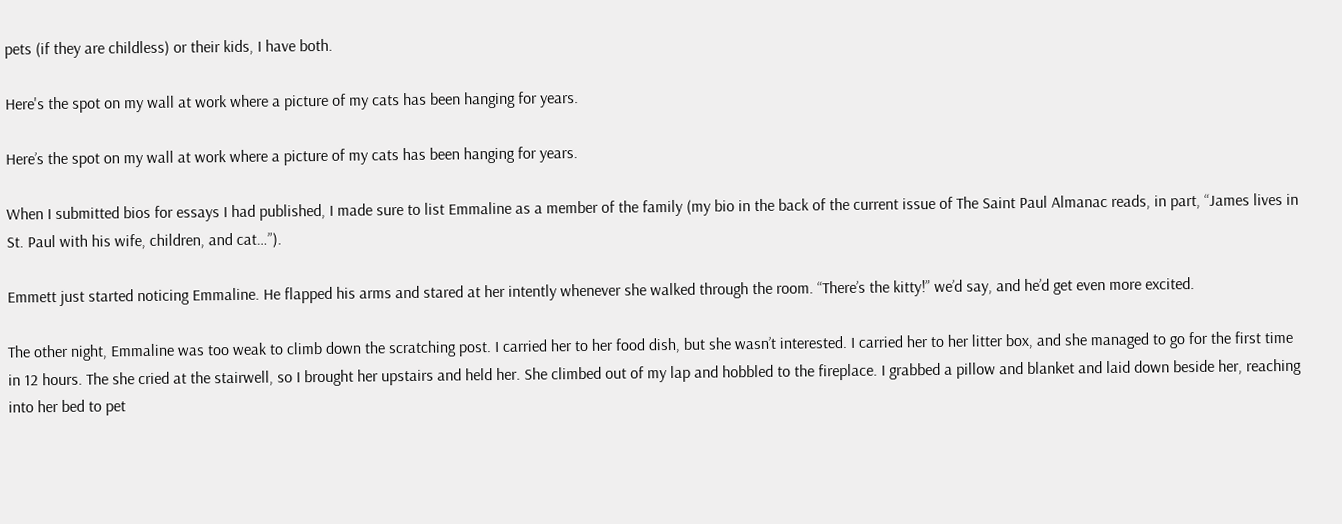pets (if they are childless) or their kids, I have both.

Here's the spot on my wall at work where a picture of my cats has been hanging for years.

Here’s the spot on my wall at work where a picture of my cats has been hanging for years.

When I submitted bios for essays I had published, I made sure to list Emmaline as a member of the family (my bio in the back of the current issue of The Saint Paul Almanac reads, in part, “James lives in St. Paul with his wife, children, and cat…”).

Emmett just started noticing Emmaline. He flapped his arms and stared at her intently whenever she walked through the room. “There’s the kitty!” we’d say, and he’d get even more excited.

The other night, Emmaline was too weak to climb down the scratching post. I carried her to her food dish, but she wasn’t interested. I carried her to her litter box, and she managed to go for the first time in 12 hours. The she cried at the stairwell, so I brought her upstairs and held her. She climbed out of my lap and hobbled to the fireplace. I grabbed a pillow and blanket and laid down beside her, reaching into her bed to pet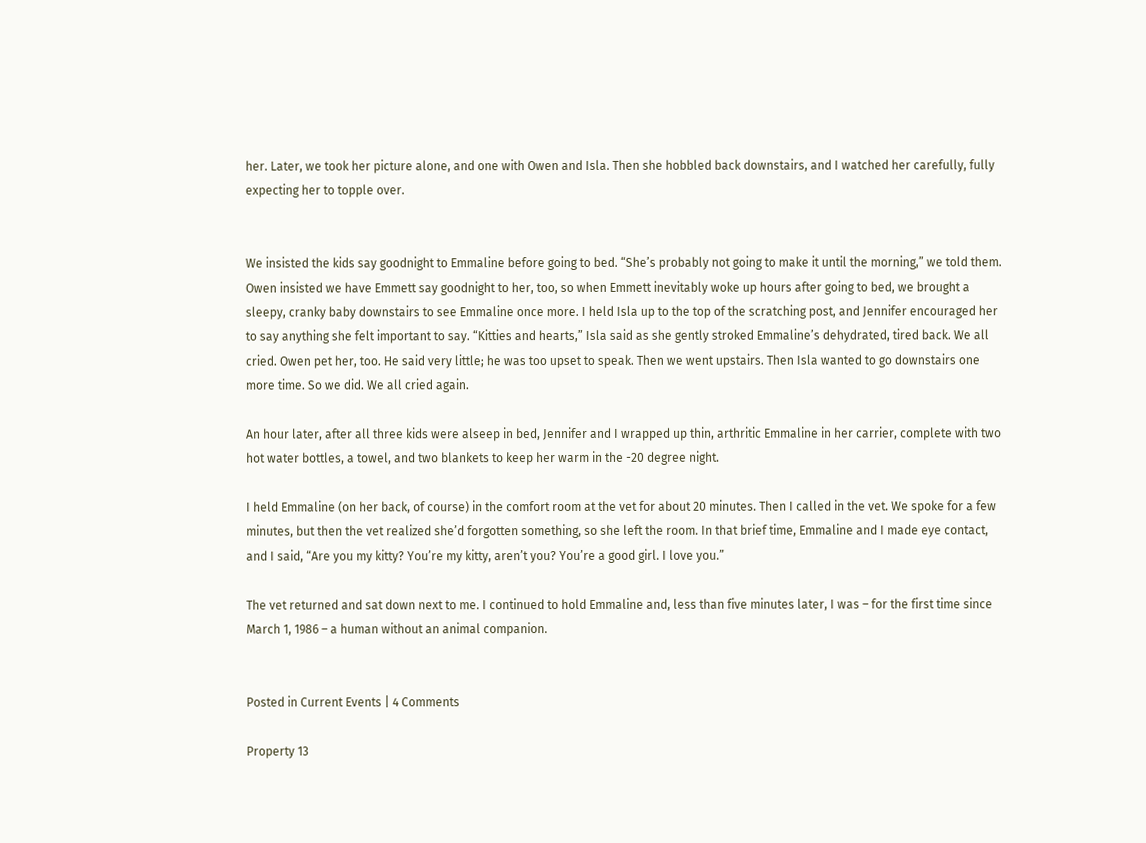her. Later, we took her picture alone, and one with Owen and Isla. Then she hobbled back downstairs, and I watched her carefully, fully expecting her to topple over.


We insisted the kids say goodnight to Emmaline before going to bed. “She’s probably not going to make it until the morning,” we told them. Owen insisted we have Emmett say goodnight to her, too, so when Emmett inevitably woke up hours after going to bed, we brought a sleepy, cranky baby downstairs to see Emmaline once more. I held Isla up to the top of the scratching post, and Jennifer encouraged her to say anything she felt important to say. “Kitties and hearts,” Isla said as she gently stroked Emmaline’s dehydrated, tired back. We all cried. Owen pet her, too. He said very little; he was too upset to speak. Then we went upstairs. Then Isla wanted to go downstairs one more time. So we did. We all cried again.

An hour later, after all three kids were alseep in bed, Jennifer and I wrapped up thin, arthritic Emmaline in her carrier, complete with two hot water bottles, a towel, and two blankets to keep her warm in the -20 degree night.

I held Emmaline (on her back, of course) in the comfort room at the vet for about 20 minutes. Then I called in the vet. We spoke for a few minutes, but then the vet realized she’d forgotten something, so she left the room. In that brief time, Emmaline and I made eye contact, and I said, “Are you my kitty? You’re my kitty, aren’t you? You’re a good girl. I love you.”

The vet returned and sat down next to me. I continued to hold Emmaline and, less than five minutes later, I was – for the first time since March 1, 1986 – a human without an animal companion.


Posted in Current Events | 4 Comments

Property 13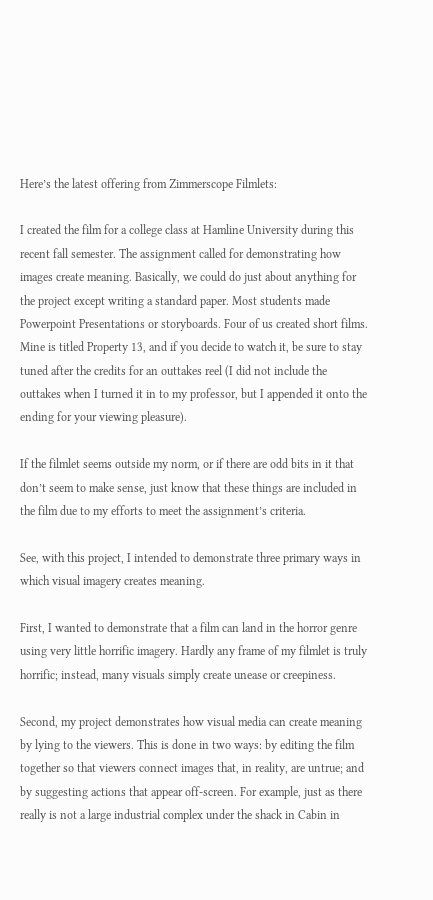Here’s the latest offering from Zimmerscope Filmlets:

I created the film for a college class at Hamline University during this recent fall semester. The assignment called for demonstrating how images create meaning. Basically, we could do just about anything for the project except writing a standard paper. Most students made Powerpoint Presentations or storyboards. Four of us created short films. Mine is titled Property 13, and if you decide to watch it, be sure to stay tuned after the credits for an outtakes reel (I did not include the outtakes when I turned it in to my professor, but I appended it onto the ending for your viewing pleasure).

If the filmlet seems outside my norm, or if there are odd bits in it that don’t seem to make sense, just know that these things are included in the film due to my efforts to meet the assignment’s criteria.

See, with this project, I intended to demonstrate three primary ways in which visual imagery creates meaning.

First, I wanted to demonstrate that a film can land in the horror genre using very little horrific imagery. Hardly any frame of my filmlet is truly horrific; instead, many visuals simply create unease or creepiness.

Second, my project demonstrates how visual media can create meaning by lying to the viewers. This is done in two ways: by editing the film together so that viewers connect images that, in reality, are untrue; and by suggesting actions that appear off-screen. For example, just as there really is not a large industrial complex under the shack in Cabin in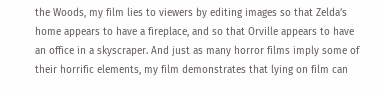the Woods, my film lies to viewers by editing images so that Zelda’s home appears to have a fireplace, and so that Orville appears to have an office in a skyscraper. And just as many horror films imply some of their horrific elements, my film demonstrates that lying on film can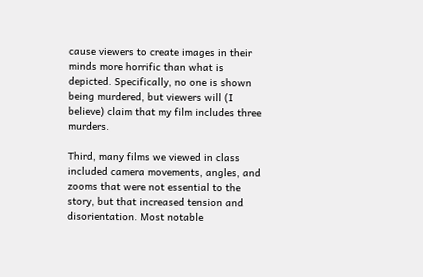cause viewers to create images in their minds more horrific than what is depicted. Specifically, no one is shown being murdered, but viewers will (I believe) claim that my film includes three murders.

Third, many films we viewed in class included camera movements, angles, and zooms that were not essential to the story, but that increased tension and disorientation. Most notable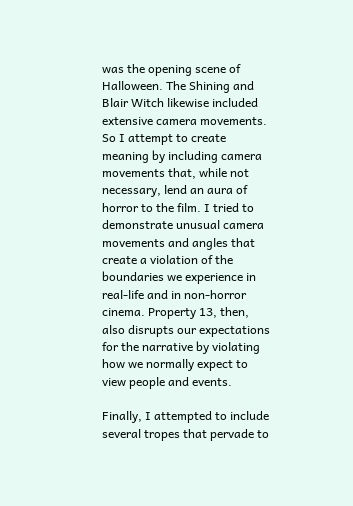was the opening scene of Halloween. The Shining and Blair Witch likewise included extensive camera movements. So I attempt to create meaning by including camera movements that, while not necessary, lend an aura of horror to the film. I tried to demonstrate unusual camera movements and angles that create a violation of the boundaries we experience in real-life and in non-horror cinema. Property 13, then, also disrupts our expectations for the narrative by violating how we normally expect to view people and events.

Finally, I attempted to include several tropes that pervade to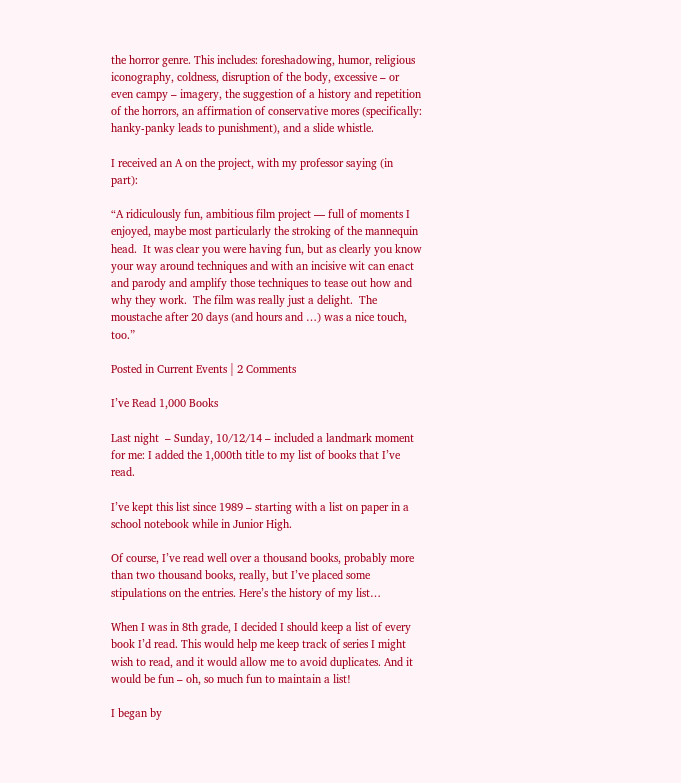the horror genre. This includes: foreshadowing, humor, religious iconography, coldness, disruption of the body, excessive – or even campy – imagery, the suggestion of a history and repetition of the horrors, an affirmation of conservative mores (specifically: hanky-panky leads to punishment), and a slide whistle.

I received an A on the project, with my professor saying (in part):

“A ridiculously fun, ambitious film project — full of moments I enjoyed, maybe most particularly the stroking of the mannequin head.  It was clear you were having fun, but as clearly you know your way around techniques and with an incisive wit can enact and parody and amplify those techniques to tease out how and why they work.  The film was really just a delight.  The moustache after 20 days (and hours and …) was a nice touch, too.”

Posted in Current Events | 2 Comments

I’ve Read 1,000 Books

Last night  – Sunday, 10/12/14 – included a landmark moment for me: I added the 1,000th title to my list of books that I’ve read.

I’ve kept this list since 1989 – starting with a list on paper in a school notebook while in Junior High.

Of course, I’ve read well over a thousand books, probably more than two thousand books, really, but I’ve placed some stipulations on the entries. Here’s the history of my list…

When I was in 8th grade, I decided I should keep a list of every book I’d read. This would help me keep track of series I might wish to read, and it would allow me to avoid duplicates. And it would be fun – oh, so much fun to maintain a list!

I began by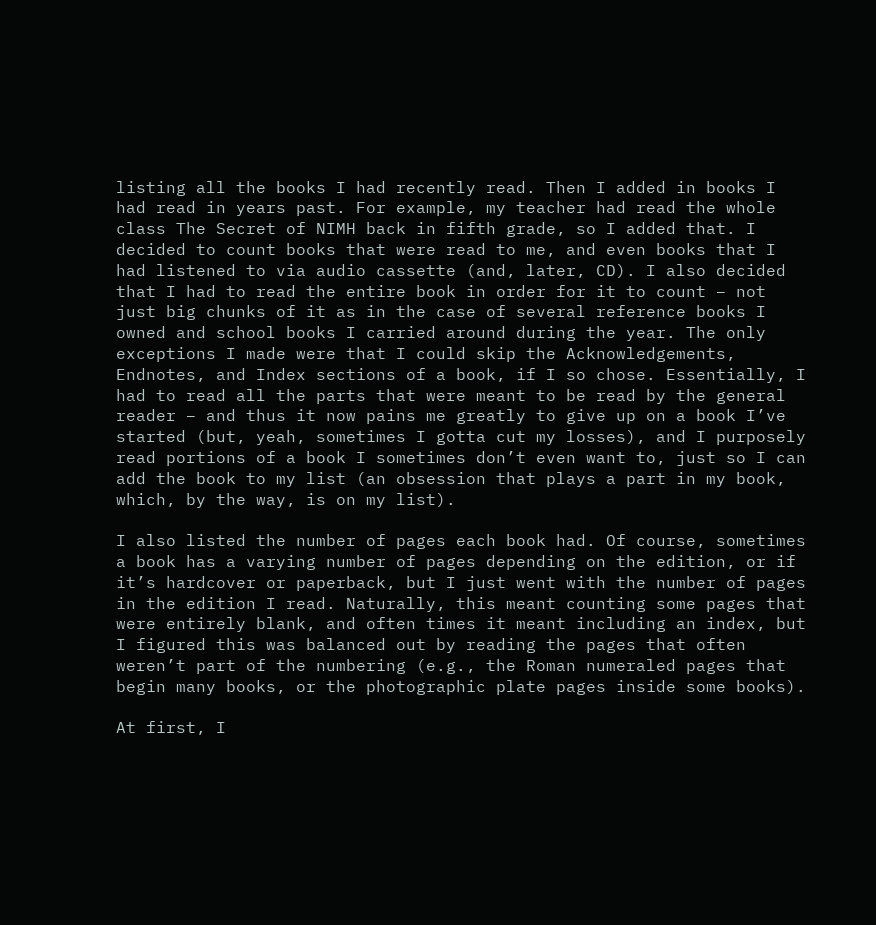listing all the books I had recently read. Then I added in books I had read in years past. For example, my teacher had read the whole class The Secret of NIMH back in fifth grade, so I added that. I decided to count books that were read to me, and even books that I had listened to via audio cassette (and, later, CD). I also decided that I had to read the entire book in order for it to count – not just big chunks of it as in the case of several reference books I owned and school books I carried around during the year. The only exceptions I made were that I could skip the Acknowledgements, Endnotes, and Index sections of a book, if I so chose. Essentially, I had to read all the parts that were meant to be read by the general reader – and thus it now pains me greatly to give up on a book I’ve started (but, yeah, sometimes I gotta cut my losses), and I purposely read portions of a book I sometimes don’t even want to, just so I can add the book to my list (an obsession that plays a part in my book, which, by the way, is on my list).

I also listed the number of pages each book had. Of course, sometimes a book has a varying number of pages depending on the edition, or if it’s hardcover or paperback, but I just went with the number of pages in the edition I read. Naturally, this meant counting some pages that were entirely blank, and often times it meant including an index, but I figured this was balanced out by reading the pages that often weren’t part of the numbering (e.g., the Roman numeraled pages that begin many books, or the photographic plate pages inside some books).

At first, I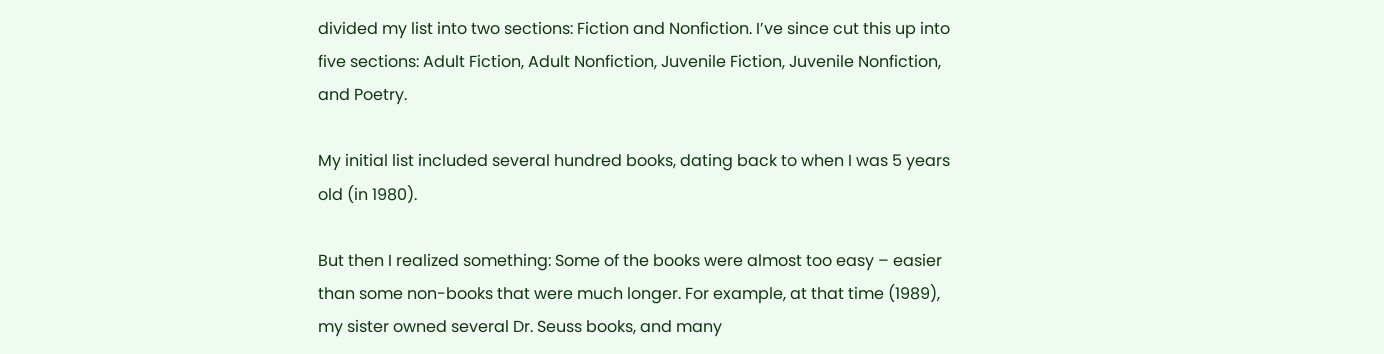divided my list into two sections: Fiction and Nonfiction. I’ve since cut this up into five sections: Adult Fiction, Adult Nonfiction, Juvenile Fiction, Juvenile Nonfiction, and Poetry.

My initial list included several hundred books, dating back to when I was 5 years old (in 1980).

But then I realized something: Some of the books were almost too easy – easier than some non-books that were much longer. For example, at that time (1989), my sister owned several Dr. Seuss books, and many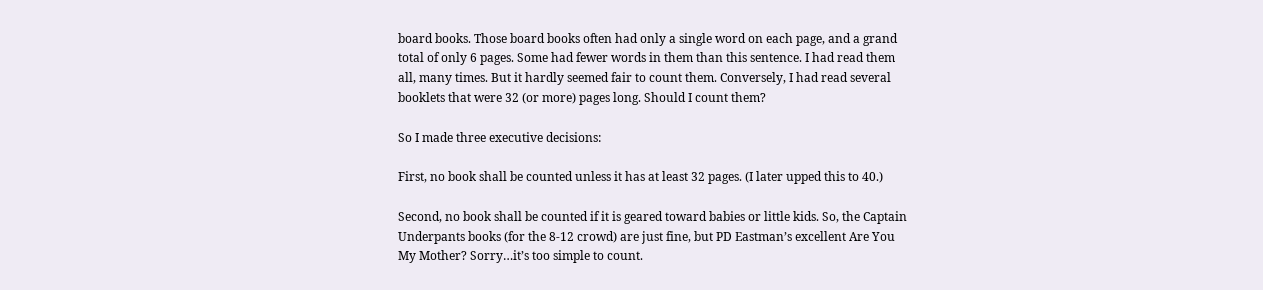board books. Those board books often had only a single word on each page, and a grand total of only 6 pages. Some had fewer words in them than this sentence. I had read them all, many times. But it hardly seemed fair to count them. Conversely, I had read several booklets that were 32 (or more) pages long. Should I count them?

So I made three executive decisions:

First, no book shall be counted unless it has at least 32 pages. (I later upped this to 40.)

Second, no book shall be counted if it is geared toward babies or little kids. So, the Captain Underpants books (for the 8-12 crowd) are just fine, but PD Eastman’s excellent Are You My Mother? Sorry…it’s too simple to count.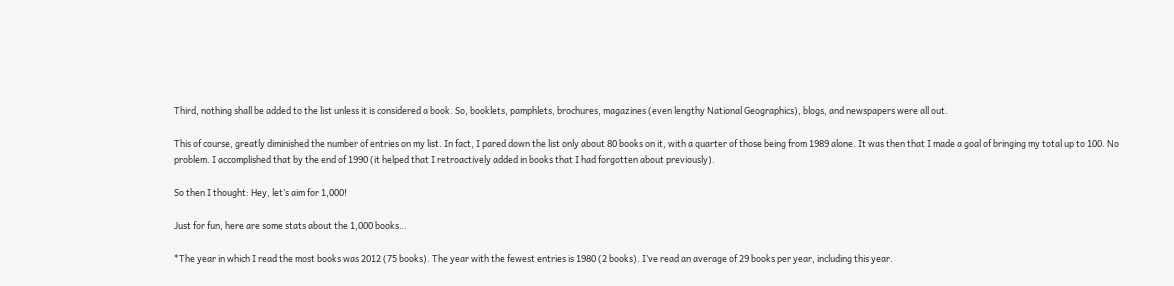Third, nothing shall be added to the list unless it is considered a book. So, booklets, pamphlets, brochures, magazines (even lengthy National Geographics), blogs, and newspapers were all out.

This of course, greatly diminished the number of entries on my list. In fact, I pared down the list only about 80 books on it, with a quarter of those being from 1989 alone. It was then that I made a goal of bringing my total up to 100. No problem. I accomplished that by the end of 1990 (it helped that I retroactively added in books that I had forgotten about previously).

So then I thought: Hey, let’s aim for 1,000!

Just for fun, here are some stats about the 1,000 books…

*The year in which I read the most books was 2012 (75 books). The year with the fewest entries is 1980 (2 books). I’ve read an average of 29 books per year, including this year.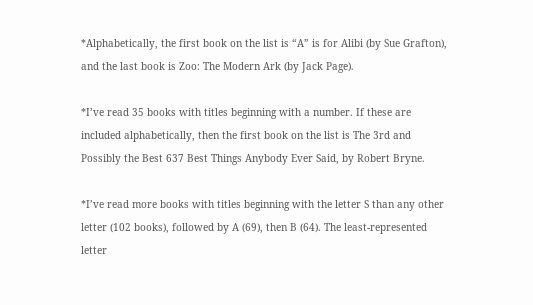*Alphabetically, the first book on the list is “A” is for Alibi (by Sue Grafton), and the last book is Zoo: The Modern Ark (by Jack Page).

*I’ve read 35 books with titles beginning with a number. If these are included alphabetically, then the first book on the list is The 3rd and Possibly the Best 637 Best Things Anybody Ever Said, by Robert Bryne.

*I’ve read more books with titles beginning with the letter S than any other letter (102 books), followed by A (69), then B (64). The least-represented letter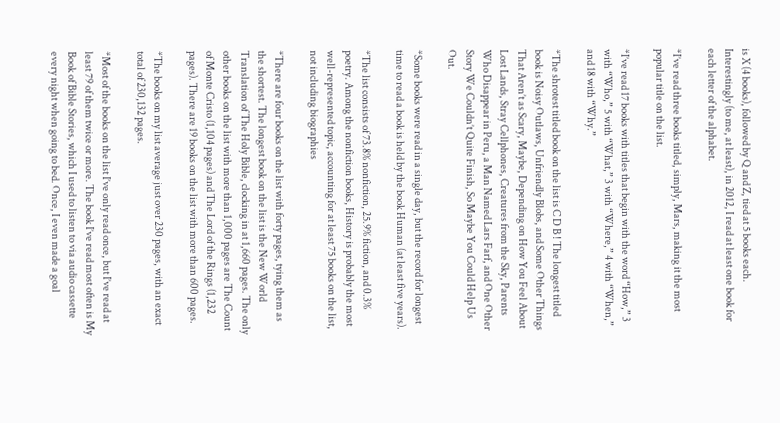is X (4 books), followed by Q and Z, tied at 5 books each. Interestingly (to me, at least), in 2012, I read at least one book for each letter of the alphabet.

*I’ve read three books titled, simply, Mars, making it the most popular title on the list.

*I’ve read 17 books with titles that begin with the word “How,” 3 with “Who,” 5 with “What,” 3 with “Where,” 4 with “When,” and 18 with “Why.”

*The shrotest titled book on the list is C D B ! The longest titled book is Noisy Outlaws, Unfriendly Blobs, and Some Other Things That Aren’t as Scary, Maybe, Depending on How You Feel About Lost Lands, Stray Cellphones, Creatures from the Sky, Parents Who Disappear in Peru, a Man Named Lars Farf, and One Other Story We Couldn’t Quite Finish, So Maybe You Could Help Us Out.

*Some books were read in a single day, but the record for longest time to read a book is held by the book Human (at least five years).

*The list consists of 73.8% nonfiction, 25.9% fiction, and 0.3% poetry. Among the nonfiction books, History is probably the most well-represented topic, accounting for at least 75 books on the list, not including biographies

*There are four books on the list with forty pages, tying them as the shortest. The longest book on the list is the New World Translation of The Holy Bible, clocking in at 1,660 pages. The only other books on the list with more than 1,000 pages are The Count of Monte Cristo (1,104 pages) and The Lord of the Rings (1,232 pages). There are 19 books on the list with more than 600 pages.

*The books on my list average just over 230 pages, with an exact total of 230,132 pages.

*Most of the books on the list I’ve only read once, but I’ve read at least 79 of them twice or more. The book I’ve read most often is My Book of Bible Stories, which I used to listen to via audio cassette every night when going to bed. Once, I even made a goal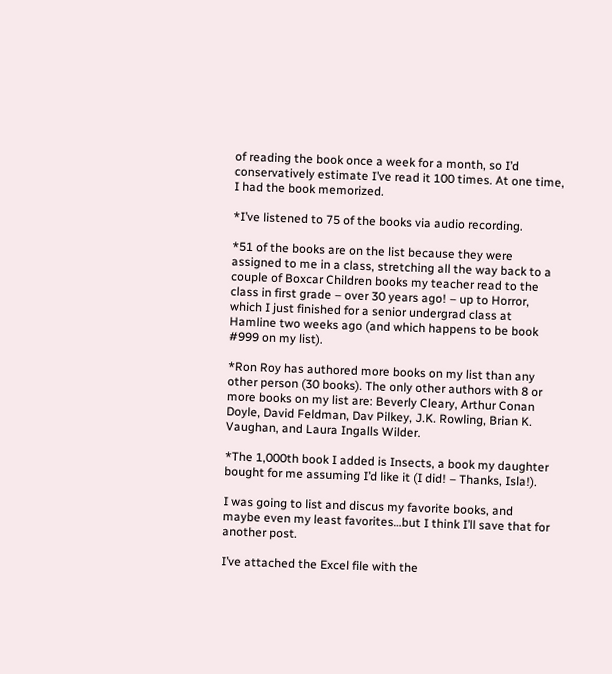of reading the book once a week for a month, so I’d conservatively estimate I’ve read it 100 times. At one time, I had the book memorized.

*I’ve listened to 75 of the books via audio recording.

*51 of the books are on the list because they were assigned to me in a class, stretching all the way back to a couple of Boxcar Children books my teacher read to the class in first grade – over 30 years ago! – up to Horror, which I just finished for a senior undergrad class at Hamline two weeks ago (and which happens to be book #999 on my list).

*Ron Roy has authored more books on my list than any other person (30 books). The only other authors with 8 or more books on my list are: Beverly Cleary, Arthur Conan Doyle, David Feldman, Dav Pilkey, J.K. Rowling, Brian K. Vaughan, and Laura Ingalls Wilder.

*The 1,000th book I added is Insects, a book my daughter bought for me assuming I’d like it (I did! – Thanks, Isla!).

I was going to list and discus my favorite books, and maybe even my least favorites…but I think I’ll save that for another post.

I’ve attached the Excel file with the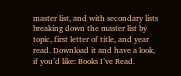master list, and with secondary lists breaking down the master list by topic, first letter of title, and year read. Download it and have a look, if you’d like: Books I’ve Read.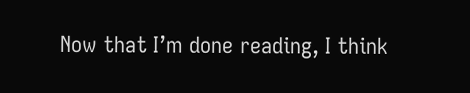Now that I’m done reading, I think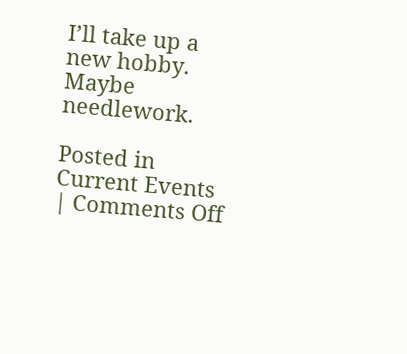I’ll take up a new hobby. Maybe needlework.

Posted in Current Events | Comments Off